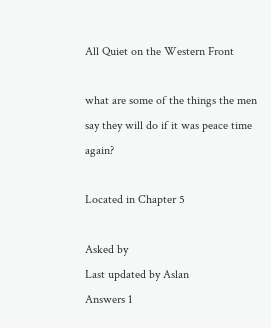All Quiet on the Western Front

what are some of the things the men say they will do if it was peace time again?

Located in Chapter 5

Asked by
Last updated by Aslan
Answers 1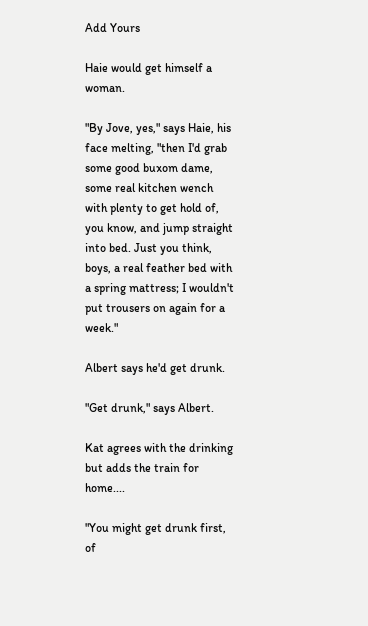Add Yours

Haie would get himself a woman.

"By Jove, yes," says Haie, his face melting, "then I'd grab some good buxom dame, some real kitchen wench with plenty to get hold of, you know, and jump straight into bed. Just you think, boys, a real feather bed with a spring mattress; I wouldn't put trousers on again for a week."

Albert says he'd get drunk.

"Get drunk," says Albert.

Kat agrees with the drinking but adds the train for home....

"You might get drunk first, of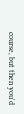course, but then you'd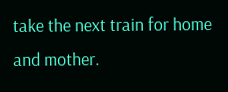take the next train for home and mother.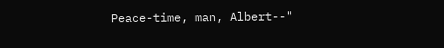Peace-time, man, Albert--"